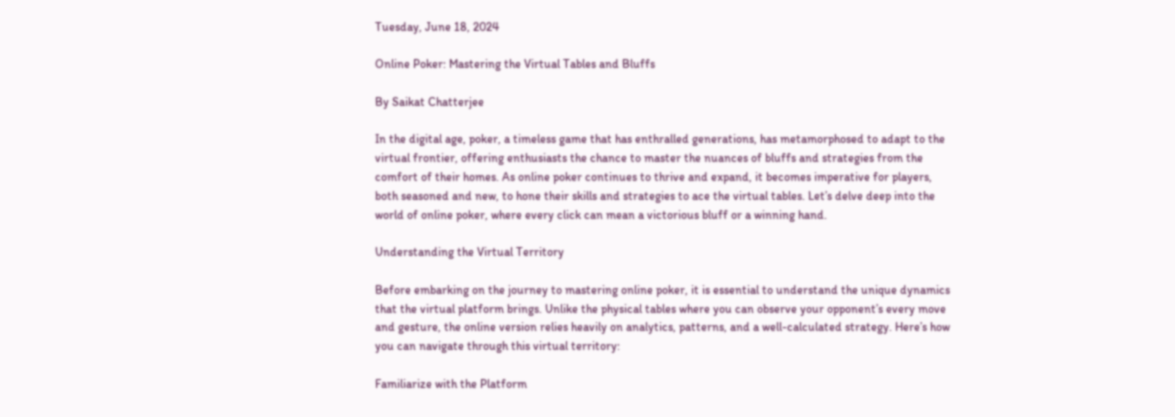Tuesday, June 18, 2024

Online Poker: Mastering the Virtual Tables and Bluffs

By Saikat Chatterjee

In the digital age, poker, a timeless game that has enthralled generations, has metamorphosed to adapt to the virtual frontier, offering enthusiasts the chance to master the nuances of bluffs and strategies from the comfort of their homes. As online poker continues to thrive and expand, it becomes imperative for players, both seasoned and new, to hone their skills and strategies to ace the virtual tables. Let’s delve deep into the world of online poker, where every click can mean a victorious bluff or a winning hand.

Understanding the Virtual Territory

Before embarking on the journey to mastering online poker, it is essential to understand the unique dynamics that the virtual platform brings. Unlike the physical tables where you can observe your opponent’s every move and gesture, the online version relies heavily on analytics, patterns, and a well-calculated strategy. Here’s how you can navigate through this virtual territory:

Familiarize with the Platform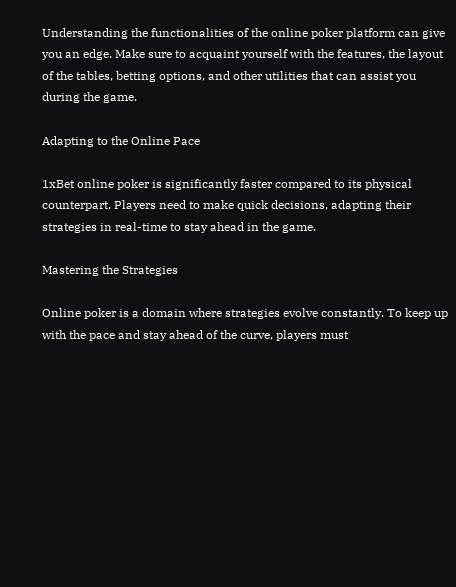Understanding the functionalities of the online poker platform can give you an edge. Make sure to acquaint yourself with the features, the layout of the tables, betting options, and other utilities that can assist you during the game.

Adapting to the Online Pace

1xBet online poker is significantly faster compared to its physical counterpart. Players need to make quick decisions, adapting their strategies in real-time to stay ahead in the game.

Mastering the Strategies

Online poker is a domain where strategies evolve constantly. To keep up with the pace and stay ahead of the curve, players must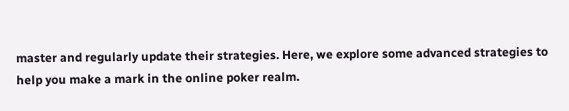master and regularly update their strategies. Here, we explore some advanced strategies to help you make a mark in the online poker realm.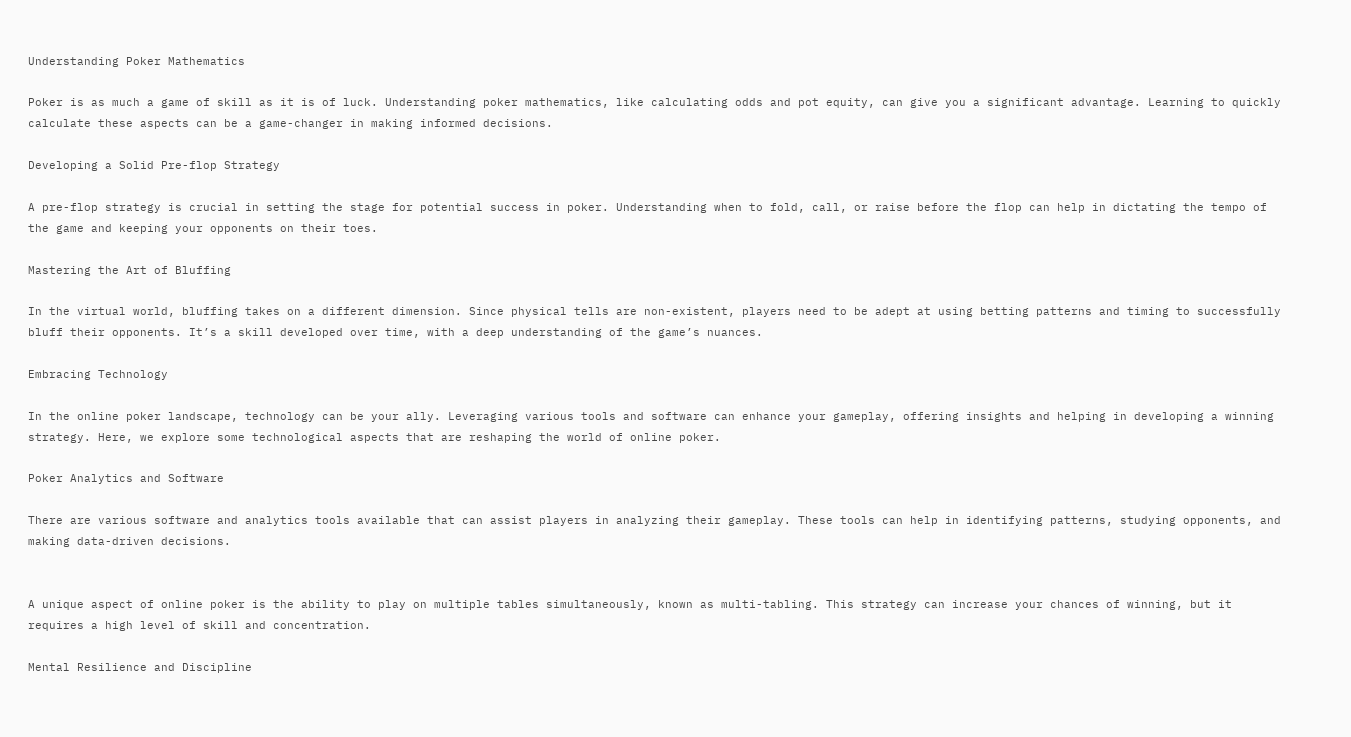Understanding Poker Mathematics

Poker is as much a game of skill as it is of luck. Understanding poker mathematics, like calculating odds and pot equity, can give you a significant advantage. Learning to quickly calculate these aspects can be a game-changer in making informed decisions.

Developing a Solid Pre-flop Strategy

A pre-flop strategy is crucial in setting the stage for potential success in poker. Understanding when to fold, call, or raise before the flop can help in dictating the tempo of the game and keeping your opponents on their toes.

Mastering the Art of Bluffing

In the virtual world, bluffing takes on a different dimension. Since physical tells are non-existent, players need to be adept at using betting patterns and timing to successfully bluff their opponents. It’s a skill developed over time, with a deep understanding of the game’s nuances.

Embracing Technology

In the online poker landscape, technology can be your ally. Leveraging various tools and software can enhance your gameplay, offering insights and helping in developing a winning strategy. Here, we explore some technological aspects that are reshaping the world of online poker.

Poker Analytics and Software

There are various software and analytics tools available that can assist players in analyzing their gameplay. These tools can help in identifying patterns, studying opponents, and making data-driven decisions.


A unique aspect of online poker is the ability to play on multiple tables simultaneously, known as multi-tabling. This strategy can increase your chances of winning, but it requires a high level of skill and concentration.

Mental Resilience and Discipline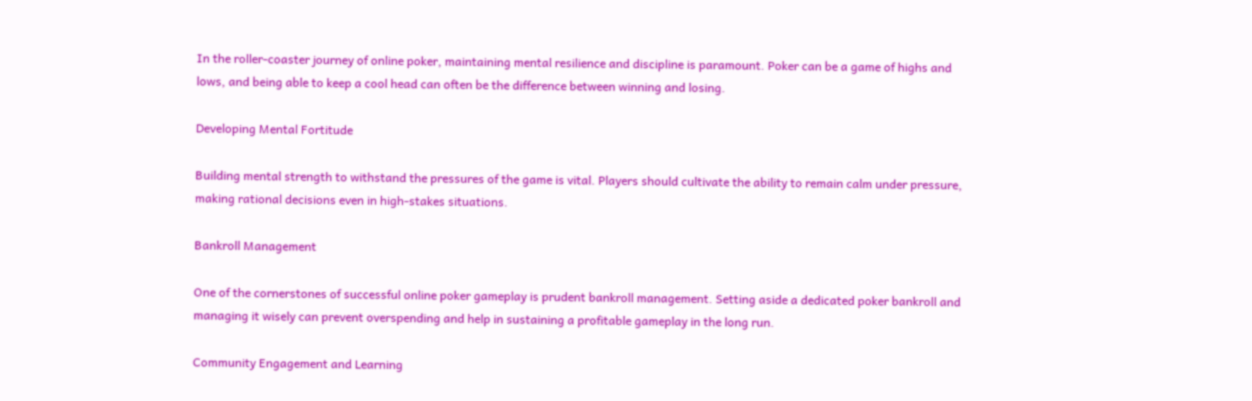In the roller-coaster journey of online poker, maintaining mental resilience and discipline is paramount. Poker can be a game of highs and lows, and being able to keep a cool head can often be the difference between winning and losing.

Developing Mental Fortitude

Building mental strength to withstand the pressures of the game is vital. Players should cultivate the ability to remain calm under pressure, making rational decisions even in high-stakes situations.

Bankroll Management

One of the cornerstones of successful online poker gameplay is prudent bankroll management. Setting aside a dedicated poker bankroll and managing it wisely can prevent overspending and help in sustaining a profitable gameplay in the long run.

Community Engagement and Learning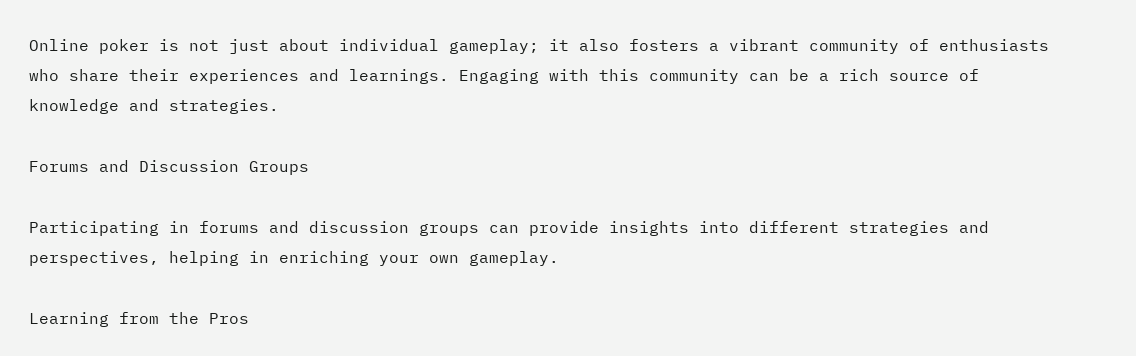Online poker is not just about individual gameplay; it also fosters a vibrant community of enthusiasts who share their experiences and learnings. Engaging with this community can be a rich source of knowledge and strategies.

Forums and Discussion Groups

Participating in forums and discussion groups can provide insights into different strategies and perspectives, helping in enriching your own gameplay.

Learning from the Pros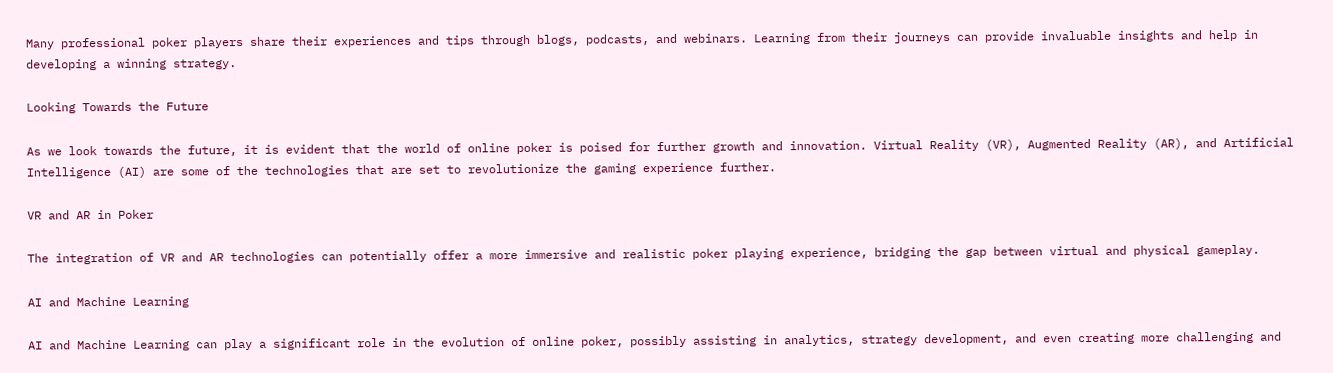Many professional poker players share their experiences and tips through blogs, podcasts, and webinars. Learning from their journeys can provide invaluable insights and help in developing a winning strategy.

Looking Towards the Future

As we look towards the future, it is evident that the world of online poker is poised for further growth and innovation. Virtual Reality (VR), Augmented Reality (AR), and Artificial Intelligence (AI) are some of the technologies that are set to revolutionize the gaming experience further.

VR and AR in Poker

The integration of VR and AR technologies can potentially offer a more immersive and realistic poker playing experience, bridging the gap between virtual and physical gameplay.

AI and Machine Learning

AI and Machine Learning can play a significant role in the evolution of online poker, possibly assisting in analytics, strategy development, and even creating more challenging and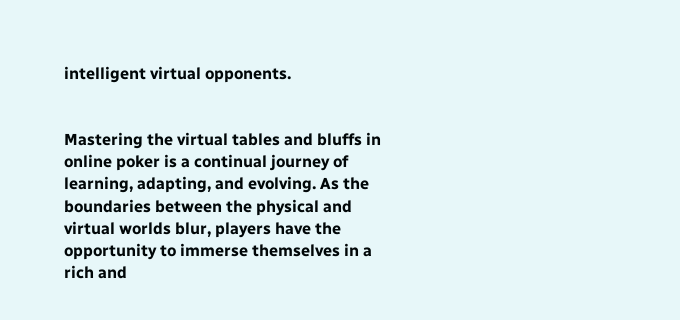intelligent virtual opponents.


Mastering the virtual tables and bluffs in online poker is a continual journey of learning, adapting, and evolving. As the boundaries between the physical and virtual worlds blur, players have the opportunity to immerse themselves in a rich and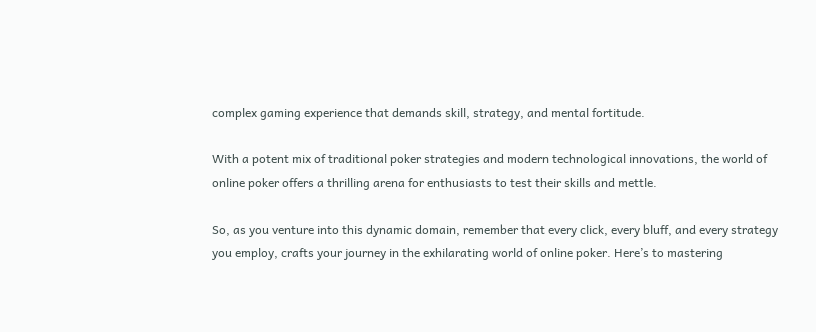complex gaming experience that demands skill, strategy, and mental fortitude.

With a potent mix of traditional poker strategies and modern technological innovations, the world of online poker offers a thrilling arena for enthusiasts to test their skills and mettle.

So, as you venture into this dynamic domain, remember that every click, every bluff, and every strategy you employ, crafts your journey in the exhilarating world of online poker. Here’s to mastering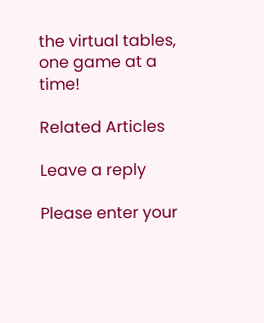the virtual tables, one game at a time!

Related Articles

Leave a reply

Please enter your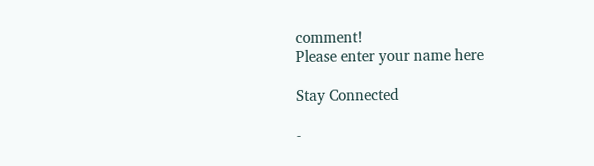comment!
Please enter your name here

Stay Connected

-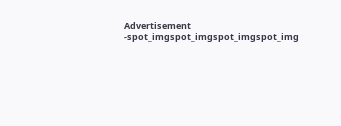Advertisement -spot_imgspot_imgspot_imgspot_img